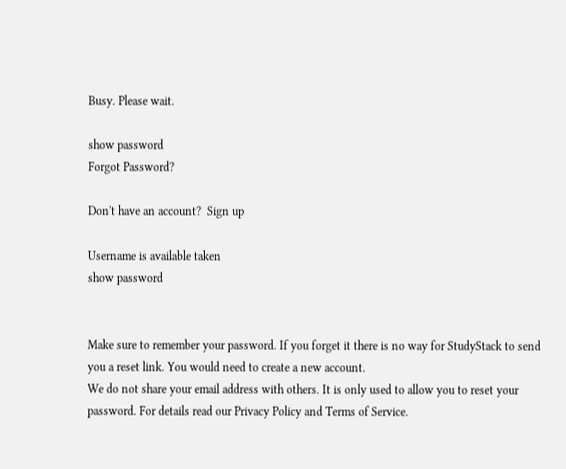Busy. Please wait.

show password
Forgot Password?

Don't have an account?  Sign up

Username is available taken
show password


Make sure to remember your password. If you forget it there is no way for StudyStack to send you a reset link. You would need to create a new account.
We do not share your email address with others. It is only used to allow you to reset your password. For details read our Privacy Policy and Terms of Service.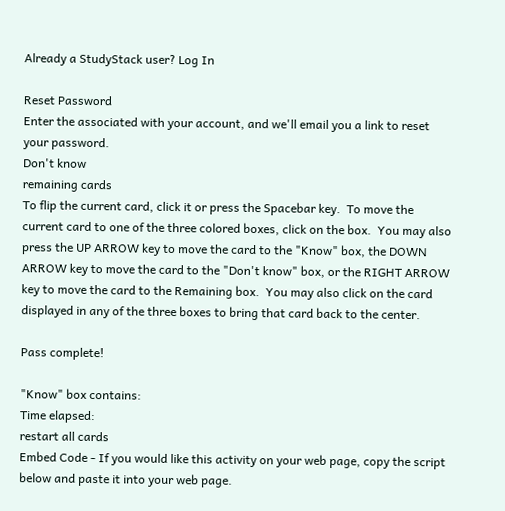Already a StudyStack user? Log In

Reset Password
Enter the associated with your account, and we'll email you a link to reset your password.
Don't know
remaining cards
To flip the current card, click it or press the Spacebar key.  To move the current card to one of the three colored boxes, click on the box.  You may also press the UP ARROW key to move the card to the "Know" box, the DOWN ARROW key to move the card to the "Don't know" box, or the RIGHT ARROW key to move the card to the Remaining box.  You may also click on the card displayed in any of the three boxes to bring that card back to the center.

Pass complete!

"Know" box contains:
Time elapsed:
restart all cards
Embed Code - If you would like this activity on your web page, copy the script below and paste it into your web page.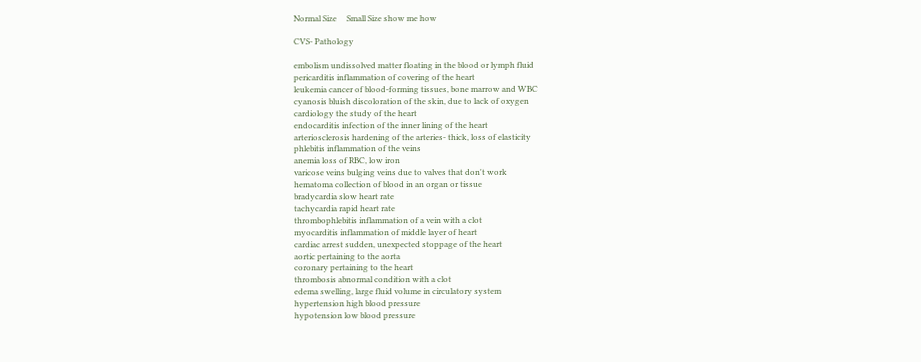Normal Size     Small Size show me how

CVS- Pathology

embolism undissolved matter floating in the blood or lymph fluid
pericarditis inflammation of covering of the heart
leukemia cancer of blood-forming tissues, bone marrow and WBC
cyanosis bluish discoloration of the skin, due to lack of oxygen
cardiology the study of the heart
endocarditis infection of the inner lining of the heart
arteriosclerosis hardening of the arteries- thick, loss of elasticity
phlebitis inflammation of the veins
anemia loss of RBC, low iron
varicose veins bulging veins due to valves that don't work
hematoma collection of blood in an organ or tissue
bradycardia slow heart rate
tachycardia rapid heart rate
thrombophlebitis inflammation of a vein with a clot
myocarditis inflammation of middle layer of heart
cardiac arrest sudden, unexpected stoppage of the heart
aortic pertaining to the aorta
coronary pertaining to the heart
thrombosis abnormal condition with a clot
edema swelling, large fluid volume in circulatory system
hypertension high blood pressure
hypotension low blood pressure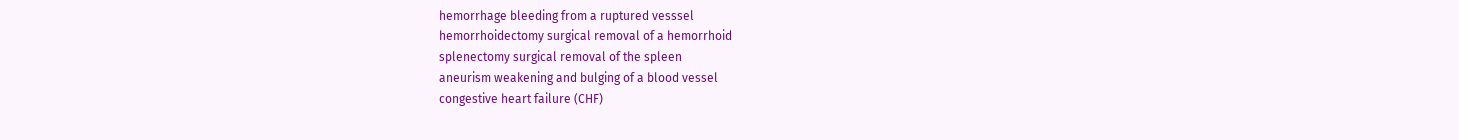hemorrhage bleeding from a ruptured vesssel
hemorrhoidectomy surgical removal of a hemorrhoid
splenectomy surgical removal of the spleen
aneurism weakening and bulging of a blood vessel
congestive heart failure (CHF)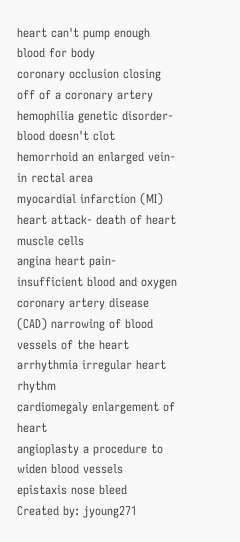heart can't pump enough blood for body
coronary occlusion closing off of a coronary artery
hemophilia genetic disorder- blood doesn't clot
hemorrhoid an enlarged vein- in rectal area
myocardial infarction (MI) heart attack- death of heart muscle cells
angina heart pain- insufficient blood and oxygen
coronary artery disease (CAD) narrowing of blood vessels of the heart
arrhythmia irregular heart rhythm
cardiomegaly enlargement of heart
angioplasty a procedure to widen blood vessels
epistaxis nose bleed
Created by: jyoung271